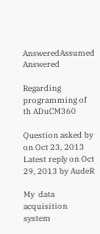AnsweredAssumed Answered

Regarding programming of th ADuCM360

Question asked by on Oct 23, 2013
Latest reply on Oct 29, 2013 by AudeR

My  data acquisition system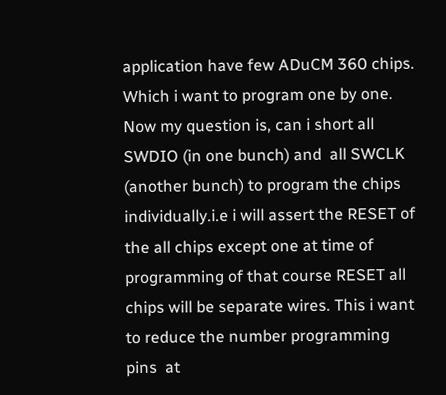application have few ADuCM 360 chips. Which i want to program one by one. Now my question is, can i short all SWDIO (in one bunch) and  all SWCLK (another bunch) to program the chips individually.i.e i will assert the RESET of the all chips except one at time of programming of that course RESET all chips will be separate wires. This i want to reduce the number programming pins  at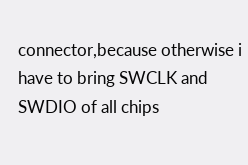connector,because otherwise i have to bring SWCLK and SWDIO of all chips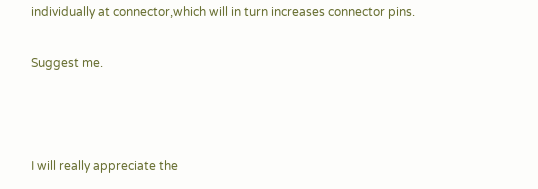individually at connector,which will in turn increases connector pins.

Suggest me.



I will really appreciate the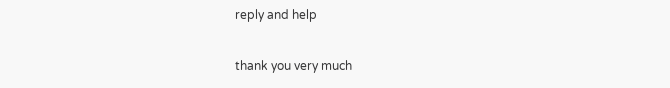reply and help

thank you very much